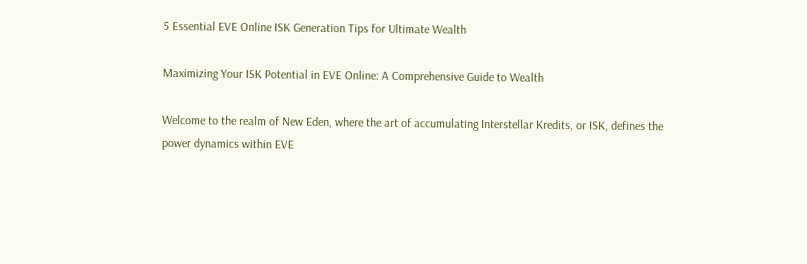5 Essential EVE Online ISK Generation Tips for Ultimate Wealth

Maximizing Your ISK Potential in EVE Online: A Comprehensive Guide to Wealth

Welcome to the realm of New Eden, where the art of accumulating Interstellar Kredits, or ISK, defines the power dynamics within EVE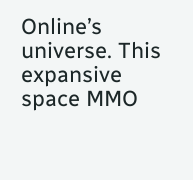Online’s universe. This expansive space MMO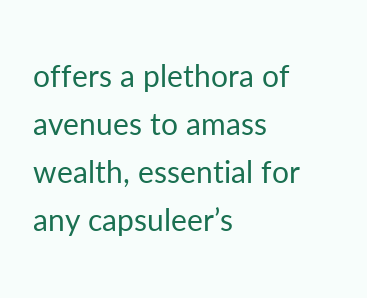offers a plethora of avenues to amass wealth, essential for any capsuleer’s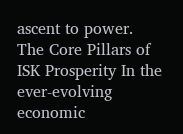ascent to power. The Core Pillars of ISK Prosperity In the ever-evolving economic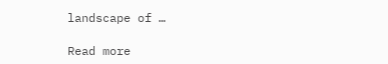landscape of …

Read more